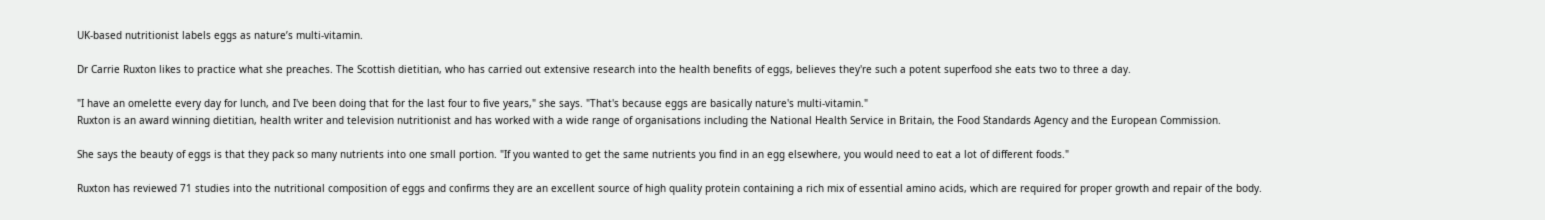UK-based nutritionist labels eggs as nature’s multi-vitamin.

Dr Carrie Ruxton likes to practice what she preaches. The Scottish dietitian, who has carried out extensive research into the health benefits of eggs, believes they're such a potent superfood she eats two to three a day.

"I have an omelette every day for lunch, and I've been doing that for the last four to five years," she says. "That's because eggs are basically nature's multi-vitamin."
Ruxton is an award winning dietitian, health writer and television nutritionist and has worked with a wide range of organisations including the National Health Service in Britain, the Food Standards Agency and the European Commission.

She says the beauty of eggs is that they pack so many nutrients into one small portion. "If you wanted to get the same nutrients you find in an egg elsewhere, you would need to eat a lot of different foods."

Ruxton has reviewed 71 studies into the nutritional composition of eggs and confirms they are an excellent source of high quality protein containing a rich mix of essential amino acids, which are required for proper growth and repair of the body.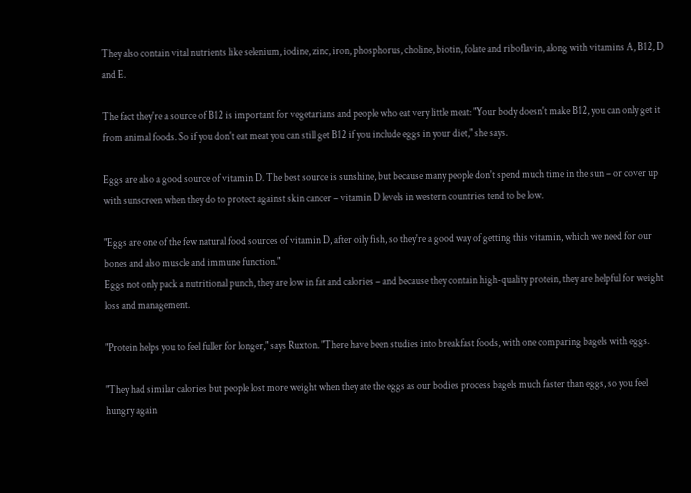They also contain vital nutrients like selenium, iodine, zinc, iron, phosphorus, choline, biotin, folate and riboflavin, along with vitamins A, B12, D and E.

The fact they're a source of B12 is important for vegetarians and people who eat very little meat: "Your body doesn't make B12, you can only get it from animal foods. So if you don't eat meat you can still get B12 if you include eggs in your diet," she says.

Eggs are also a good source of vitamin D. The best source is sunshine, but because many people don't spend much time in the sun – or cover up with sunscreen when they do to protect against skin cancer – vitamin D levels in western countries tend to be low.

"Eggs are one of the few natural food sources of vitamin D, after oily fish, so they're a good way of getting this vitamin, which we need for our bones and also muscle and immune function."
Eggs not only pack a nutritional punch, they are low in fat and calories – and because they contain high-quality protein, they are helpful for weight loss and management.

"Protein helps you to feel fuller for longer," says Ruxton. "There have been studies into breakfast foods, with one comparing bagels with eggs.

"They had similar calories but people lost more weight when they ate the eggs as our bodies process bagels much faster than eggs, so you feel hungry again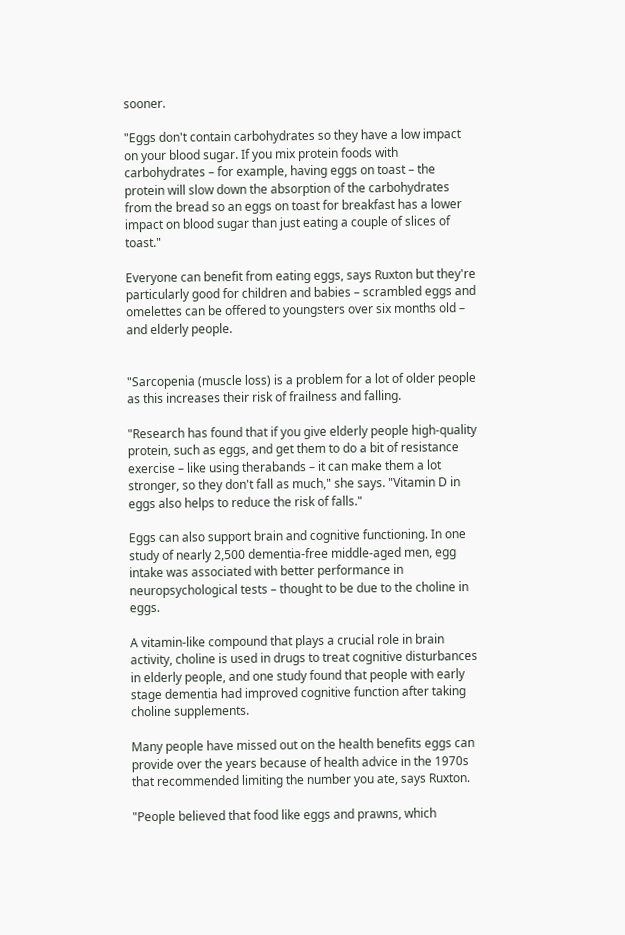sooner.

"Eggs don't contain carbohydrates so they have a low impact on your blood sugar. If you mix protein foods with carbohydrates – for example, having eggs on toast – the protein will slow down the absorption of the carbohydrates from the bread so an eggs on toast for breakfast has a lower impact on blood sugar than just eating a couple of slices of toast."

Everyone can benefit from eating eggs, says Ruxton but they're particularly good for children and babies – scrambled eggs and omelettes can be offered to youngsters over six months old – and elderly people.


"Sarcopenia (muscle loss) is a problem for a lot of older people as this increases their risk of frailness and falling.

"Research has found that if you give elderly people high-quality protein, such as eggs, and get them to do a bit of resistance exercise – like using therabands – it can make them a lot stronger, so they don't fall as much," she says. "Vitamin D in eggs also helps to reduce the risk of falls."

Eggs can also support brain and cognitive functioning. In one study of nearly 2,500 dementia-free middle-aged men, egg intake was associated with better performance in neuropsychological tests – thought to be due to the choline in eggs.

A vitamin-like compound that plays a crucial role in brain activity, choline is used in drugs to treat cognitive disturbances in elderly people, and one study found that people with early stage dementia had improved cognitive function after taking choline supplements.

Many people have missed out on the health benefits eggs can provide over the years because of health advice in the 1970s that recommended limiting the number you ate, says Ruxton.

"People believed that food like eggs and prawns, which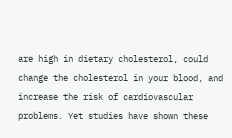are high in dietary cholesterol, could change the cholesterol in your blood, and increase the risk of cardiovascular problems. Yet studies have shown these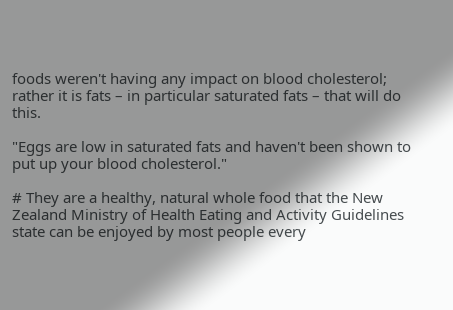foods weren't having any impact on blood cholesterol; rather it is fats – in particular saturated fats – that will do this.

"Eggs are low in saturated fats and haven't been shown to put up your blood cholesterol."

# They are a healthy, natural whole food that the New Zealand Ministry of Health Eating and Activity Guidelines state can be enjoyed by most people every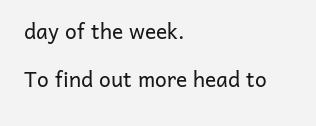day of the week.

To find out more head to